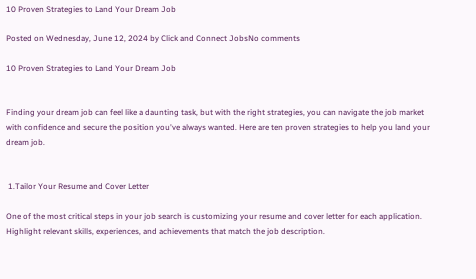10 Proven Strategies to Land Your Dream Job

Posted on Wednesday, June 12, 2024 by Click and Connect JobsNo comments

10 Proven Strategies to Land Your Dream Job


Finding your dream job can feel like a daunting task, but with the right strategies, you can navigate the job market with confidence and secure the position you've always wanted. Here are ten proven strategies to help you land your dream job.


 1.Tailor Your Resume and Cover Letter

One of the most critical steps in your job search is customizing your resume and cover letter for each application. Highlight relevant skills, experiences, and achievements that match the job description.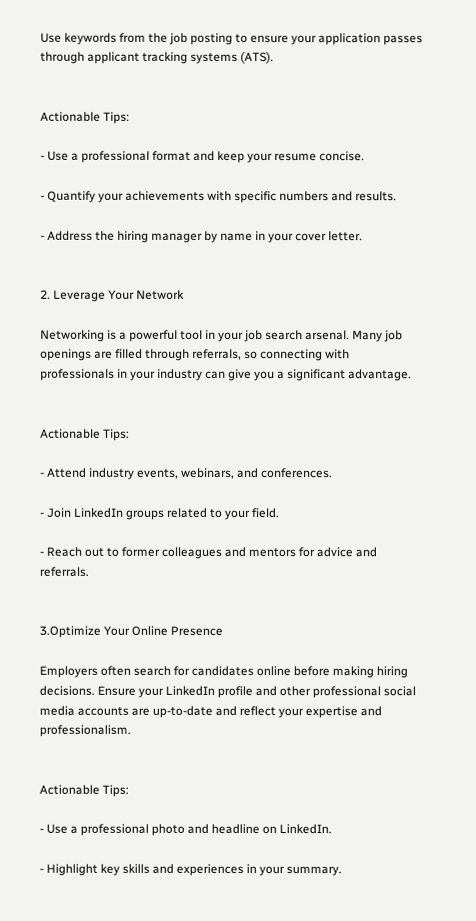Use keywords from the job posting to ensure your application passes through applicant tracking systems (ATS).


Actionable Tips:

- Use a professional format and keep your resume concise.

- Quantify your achievements with specific numbers and results.

- Address the hiring manager by name in your cover letter.


2. Leverage Your Network

Networking is a powerful tool in your job search arsenal. Many job openings are filled through referrals, so connecting with professionals in your industry can give you a significant advantage.


Actionable Tips:

- Attend industry events, webinars, and conferences.

- Join LinkedIn groups related to your field.

- Reach out to former colleagues and mentors for advice and referrals.


3.Optimize Your Online Presence

Employers often search for candidates online before making hiring decisions. Ensure your LinkedIn profile and other professional social media accounts are up-to-date and reflect your expertise and professionalism.


Actionable Tips:

- Use a professional photo and headline on LinkedIn.

- Highlight key skills and experiences in your summary.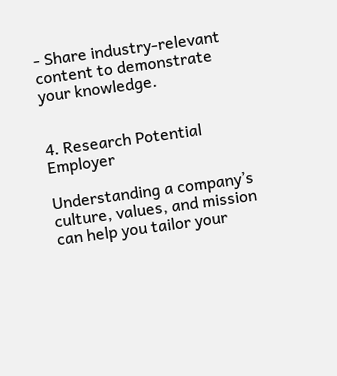- Share industry-relevant content to demonstrate your knowledge.


4. Research Potential Employer

Understanding a company’s culture, values, and mission can help you tailor your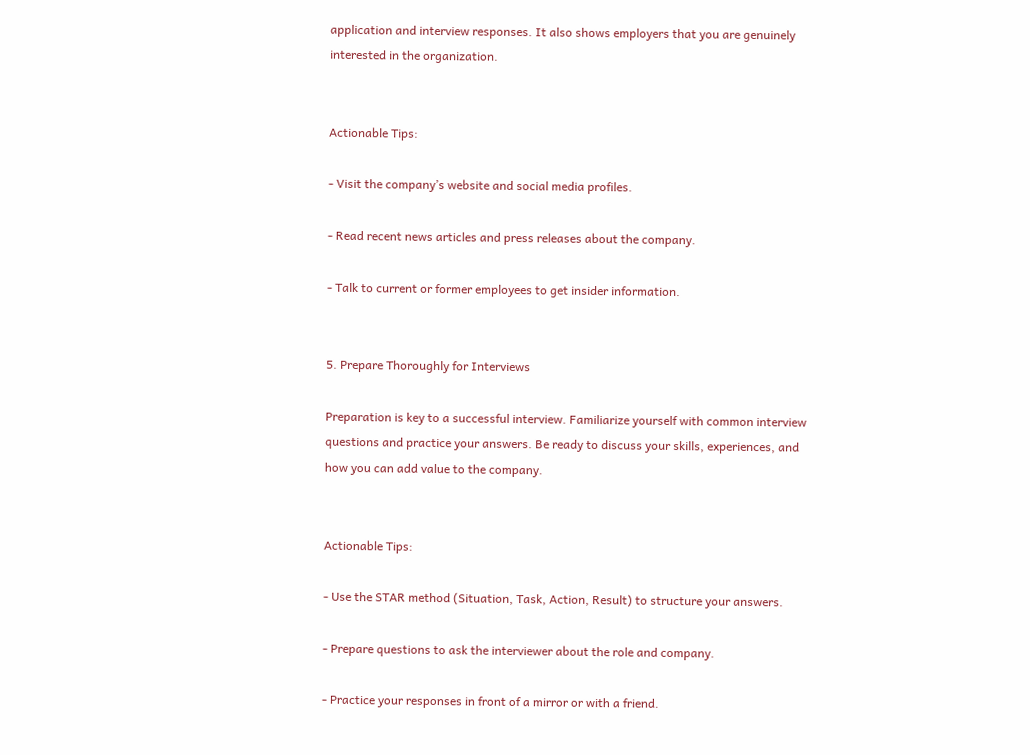application and interview responses. It also shows employers that you are genuinely interested in the organization.


Actionable Tips:

- Visit the company’s website and social media profiles.

- Read recent news articles and press releases about the company.

- Talk to current or former employees to get insider information.


5. Prepare Thoroughly for Interviews

Preparation is key to a successful interview. Familiarize yourself with common interview questions and practice your answers. Be ready to discuss your skills, experiences, and how you can add value to the company.


Actionable Tips:

- Use the STAR method (Situation, Task, Action, Result) to structure your answers.

- Prepare questions to ask the interviewer about the role and company.

- Practice your responses in front of a mirror or with a friend.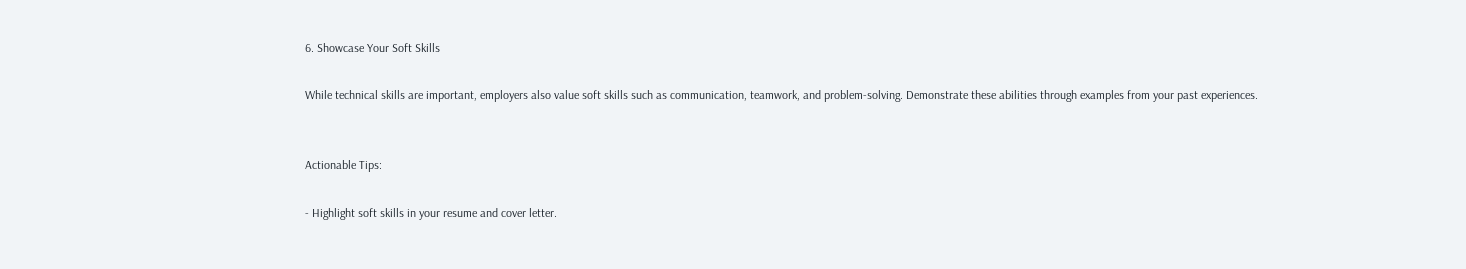6. Showcase Your Soft Skills

While technical skills are important, employers also value soft skills such as communication, teamwork, and problem-solving. Demonstrate these abilities through examples from your past experiences.


Actionable Tips:

- Highlight soft skills in your resume and cover letter.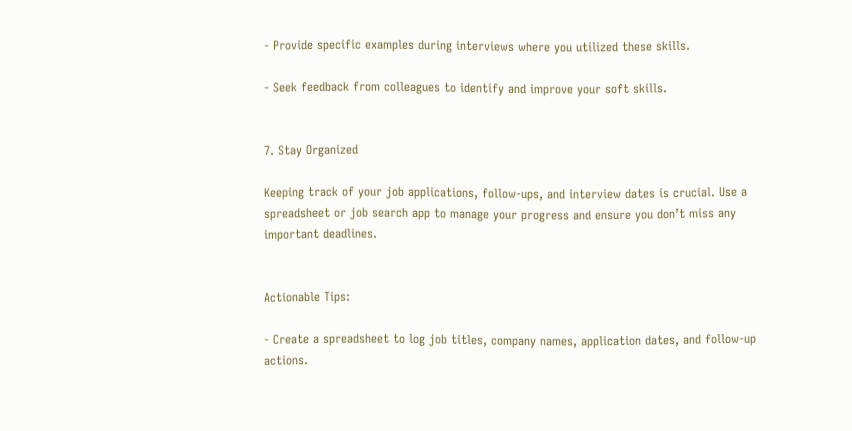- Provide specific examples during interviews where you utilized these skills.

- Seek feedback from colleagues to identify and improve your soft skills.


7. Stay Organized

Keeping track of your job applications, follow-ups, and interview dates is crucial. Use a spreadsheet or job search app to manage your progress and ensure you don’t miss any important deadlines.


Actionable Tips:

- Create a spreadsheet to log job titles, company names, application dates, and follow-up actions.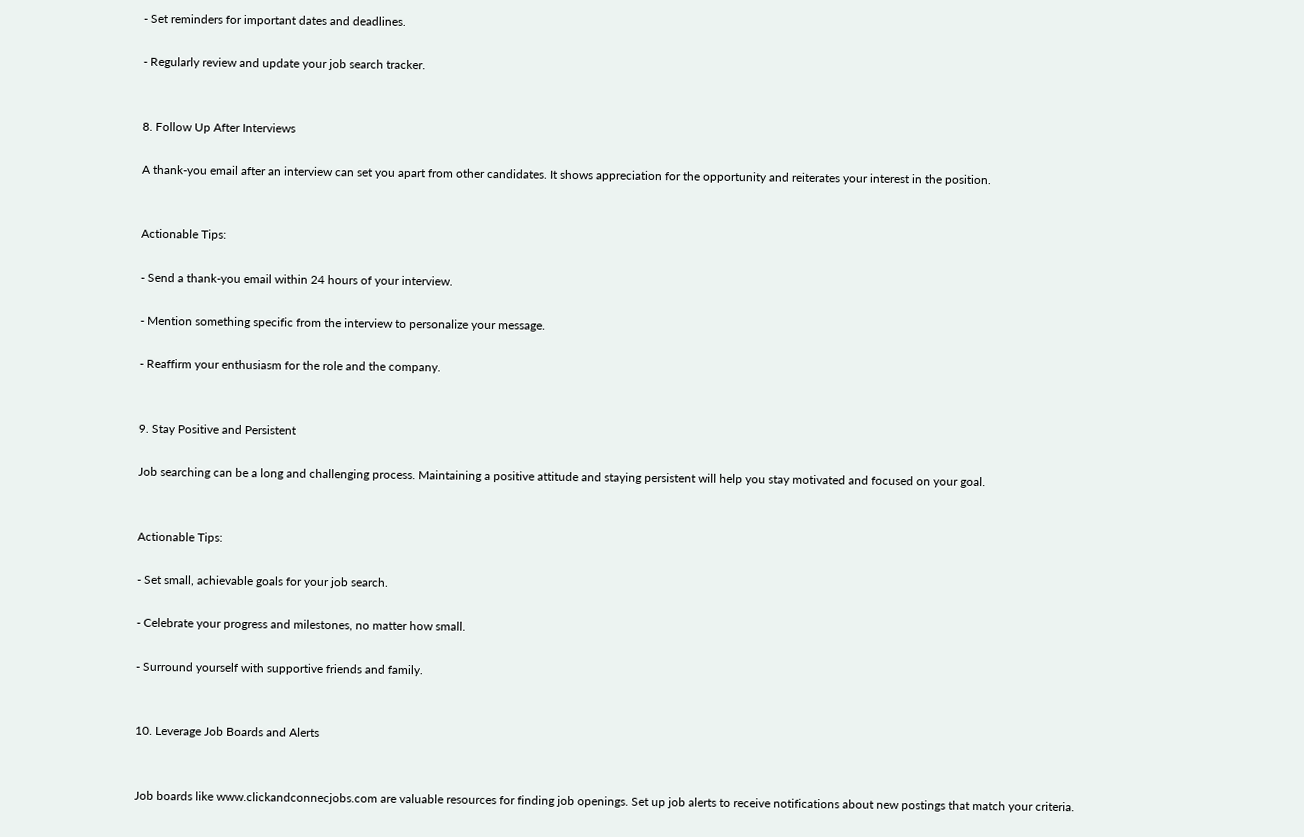- Set reminders for important dates and deadlines.

- Regularly review and update your job search tracker.


8. Follow Up After Interviews

A thank-you email after an interview can set you apart from other candidates. It shows appreciation for the opportunity and reiterates your interest in the position.


Actionable Tips:

- Send a thank-you email within 24 hours of your interview.

- Mention something specific from the interview to personalize your message.

- Reaffirm your enthusiasm for the role and the company.


9. Stay Positive and Persistent

Job searching can be a long and challenging process. Maintaining a positive attitude and staying persistent will help you stay motivated and focused on your goal.


Actionable Tips:

- Set small, achievable goals for your job search.

- Celebrate your progress and milestones, no matter how small.

- Surround yourself with supportive friends and family.


10. Leverage Job Boards and Alerts


Job boards like www.clickandconnecjobs.com are valuable resources for finding job openings. Set up job alerts to receive notifications about new postings that match your criteria.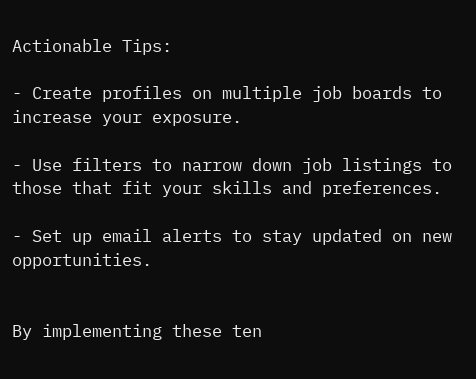Actionable Tips:

- Create profiles on multiple job boards to increase your exposure.

- Use filters to narrow down job listings to those that fit your skills and preferences.

- Set up email alerts to stay updated on new opportunities.


By implementing these ten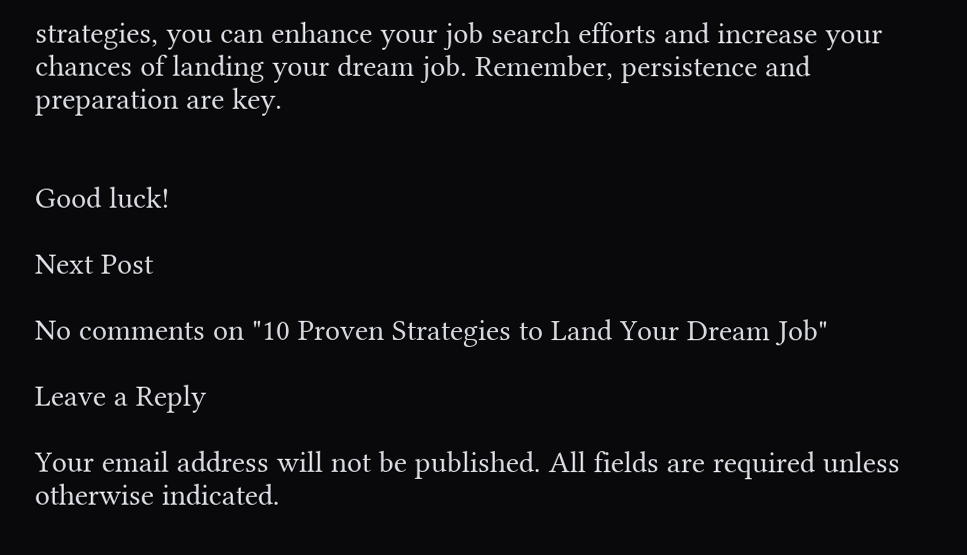strategies, you can enhance your job search efforts and increase your chances of landing your dream job. Remember, persistence and preparation are key.


Good luck!

Next Post

No comments on "10 Proven Strategies to Land Your Dream Job"

Leave a Reply

Your email address will not be published. All fields are required unless otherwise indicated.